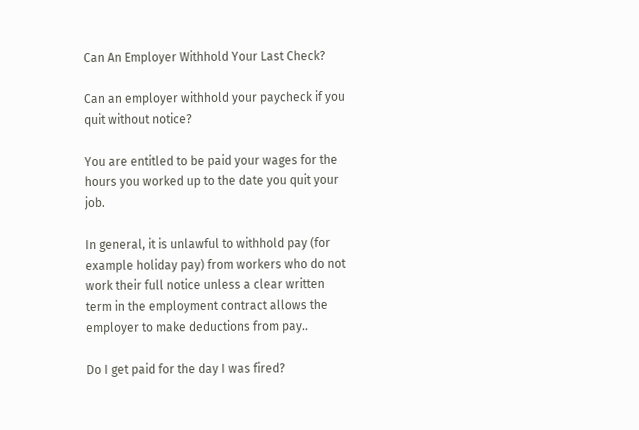Can An Employer Withhold Your Last Check?

Can an employer withhold your paycheck if you quit without notice?

You are entitled to be paid your wages for the hours you worked up to the date you quit your job.

In general, it is unlawful to withhold pay (for example holiday pay) from workers who do not work their full notice unless a clear written term in the employment contract allows the employer to make deductions from pay..

Do I get paid for the day I was fired?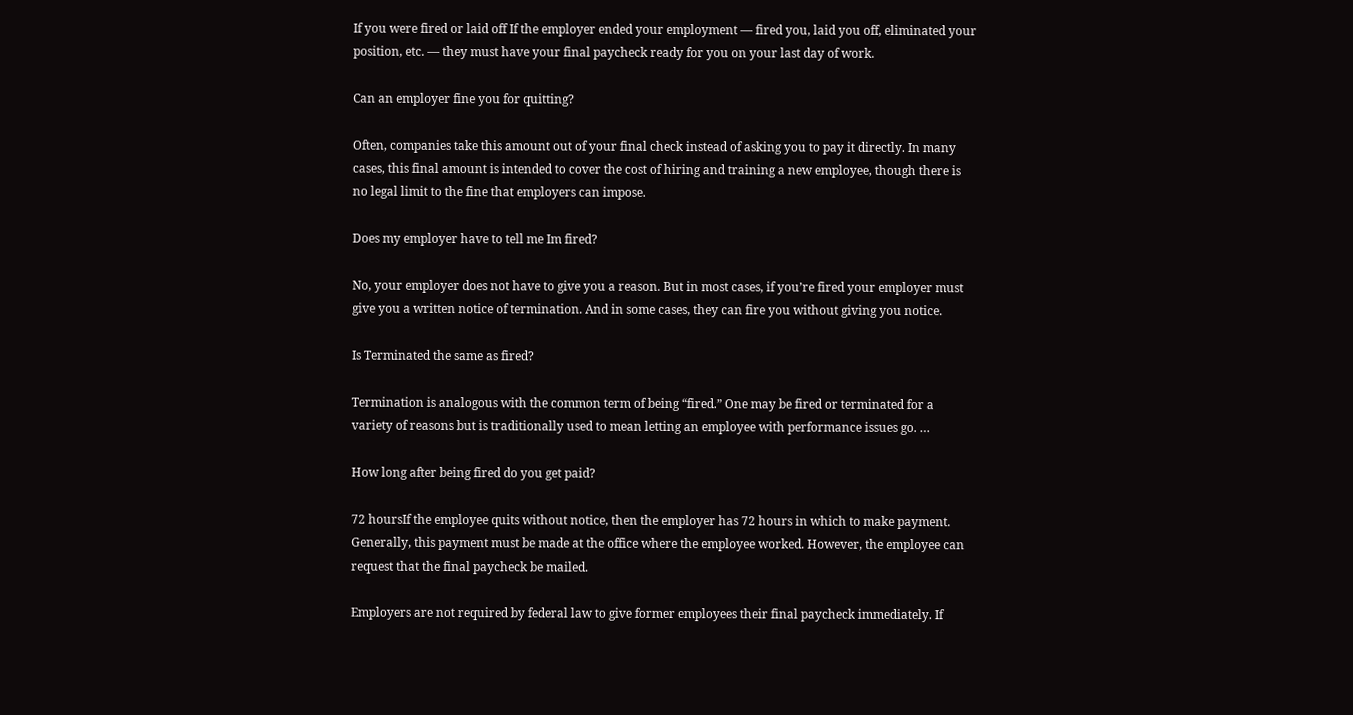If you were fired or laid off If the employer ended your employment — fired you, laid you off, eliminated your position, etc. — they must have your final paycheck ready for you on your last day of work.

Can an employer fine you for quitting?

Often, companies take this amount out of your final check instead of asking you to pay it directly. In many cases, this final amount is intended to cover the cost of hiring and training a new employee, though there is no legal limit to the fine that employers can impose.

Does my employer have to tell me Im fired?

No, your employer does not have to give you a reason. But in most cases, if you’re fired your employer must give you a written notice of termination. And in some cases, they can fire you without giving you notice.

Is Terminated the same as fired?

Termination is analogous with the common term of being “fired.” One may be fired or terminated for a variety of reasons but is traditionally used to mean letting an employee with performance issues go. …

How long after being fired do you get paid?

72 hoursIf the employee quits without notice, then the employer has 72 hours in which to make payment. Generally, this payment must be made at the office where the employee worked. However, the employee can request that the final paycheck be mailed.

Employers are not required by federal law to give former employees their final paycheck immediately. If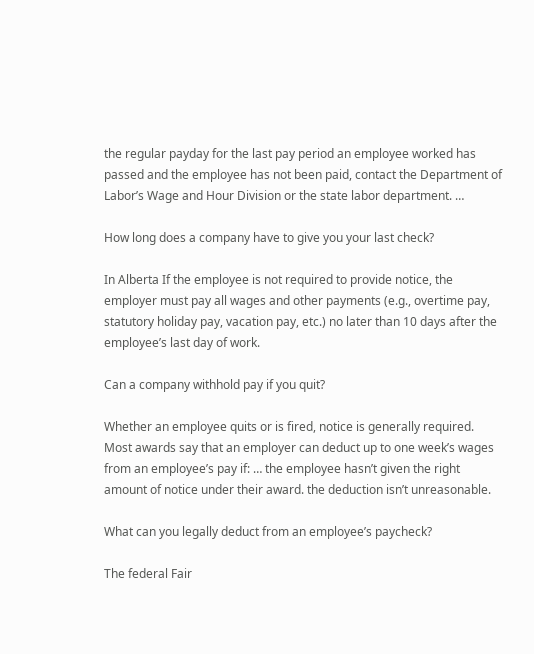the regular payday for the last pay period an employee worked has passed and the employee has not been paid, contact the Department of Labor’s Wage and Hour Division or the state labor department. …

How long does a company have to give you your last check?

In Alberta If the employee is not required to provide notice, the employer must pay all wages and other payments (e.g., overtime pay, statutory holiday pay, vacation pay, etc.) no later than 10 days after the employee’s last day of work.

Can a company withhold pay if you quit?

Whether an employee quits or is fired, notice is generally required. Most awards say that an employer can deduct up to one week’s wages from an employee’s pay if: … the employee hasn’t given the right amount of notice under their award. the deduction isn’t unreasonable.

What can you legally deduct from an employee’s paycheck?

The federal Fair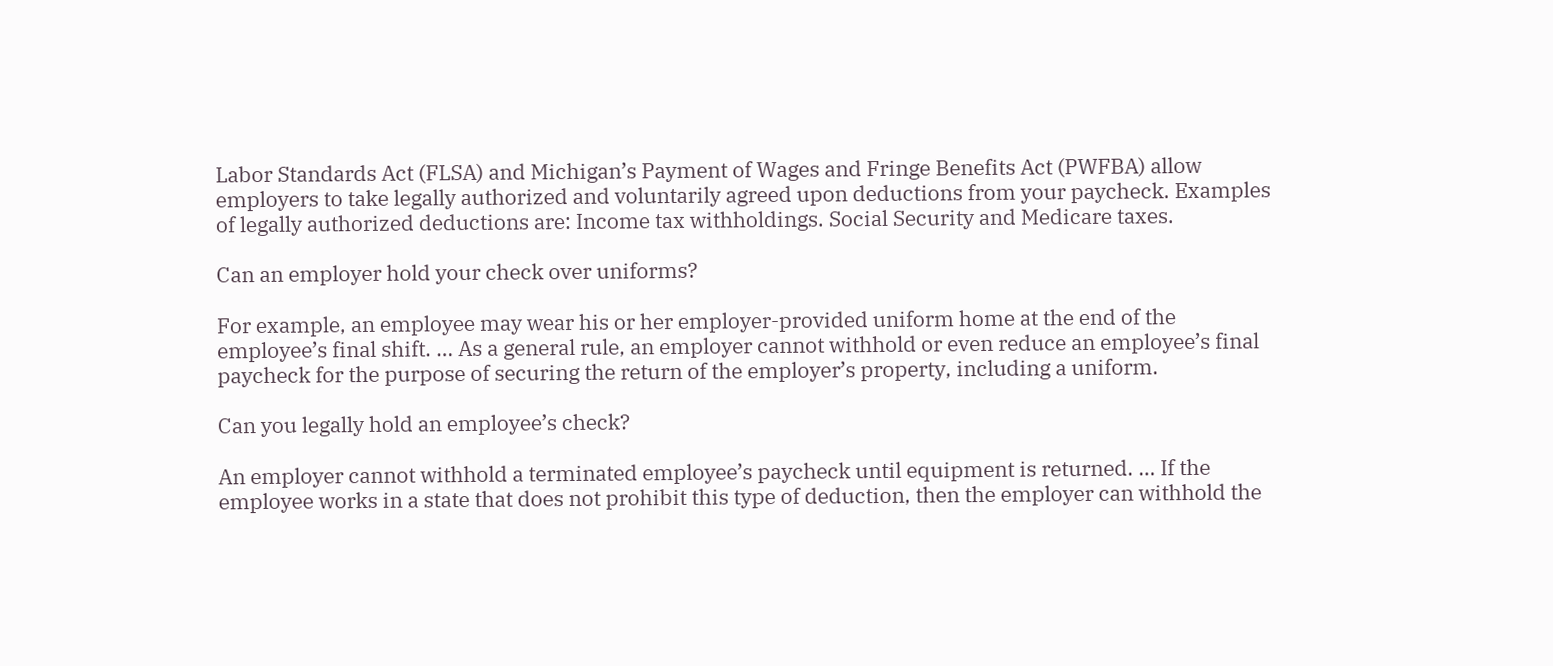Labor Standards Act (FLSA) and Michigan’s Payment of Wages and Fringe Benefits Act (PWFBA) allow employers to take legally authorized and voluntarily agreed upon deductions from your paycheck. Examples of legally authorized deductions are: Income tax withholdings. Social Security and Medicare taxes.

Can an employer hold your check over uniforms?

For example, an employee may wear his or her employer-provided uniform home at the end of the employee’s final shift. … As a general rule, an employer cannot withhold or even reduce an employee’s final paycheck for the purpose of securing the return of the employer’s property, including a uniform.

Can you legally hold an employee’s check?

An employer cannot withhold a terminated employee’s paycheck until equipment is returned. … If the employee works in a state that does not prohibit this type of deduction, then the employer can withhold the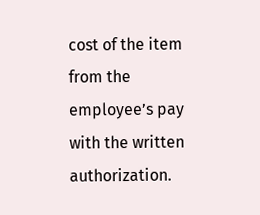cost of the item from the employee’s pay with the written authorization.